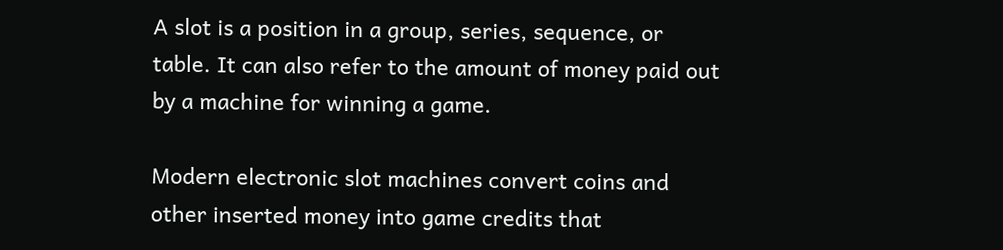A slot is a position in a group, series, sequence, or table. It can also refer to the amount of money paid out by a machine for winning a game.

Modern electronic slot machines convert coins and other inserted money into game credits that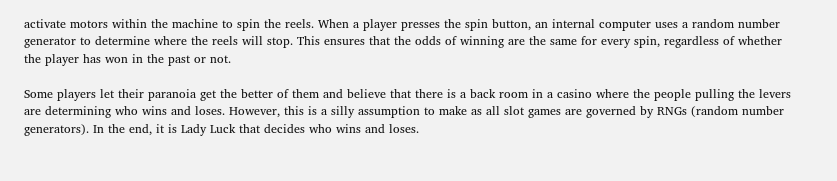activate motors within the machine to spin the reels. When a player presses the spin button, an internal computer uses a random number generator to determine where the reels will stop. This ensures that the odds of winning are the same for every spin, regardless of whether the player has won in the past or not.

Some players let their paranoia get the better of them and believe that there is a back room in a casino where the people pulling the levers are determining who wins and loses. However, this is a silly assumption to make as all slot games are governed by RNGs (random number generators). In the end, it is Lady Luck that decides who wins and loses.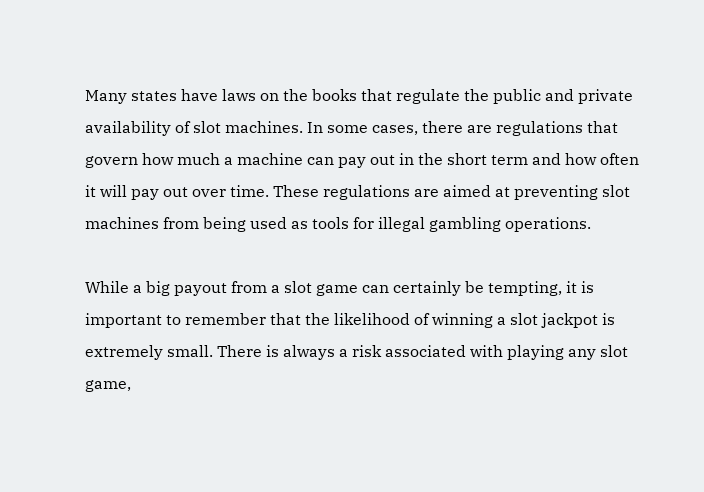Many states have laws on the books that regulate the public and private availability of slot machines. In some cases, there are regulations that govern how much a machine can pay out in the short term and how often it will pay out over time. These regulations are aimed at preventing slot machines from being used as tools for illegal gambling operations.

While a big payout from a slot game can certainly be tempting, it is important to remember that the likelihood of winning a slot jackpot is extremely small. There is always a risk associated with playing any slot game,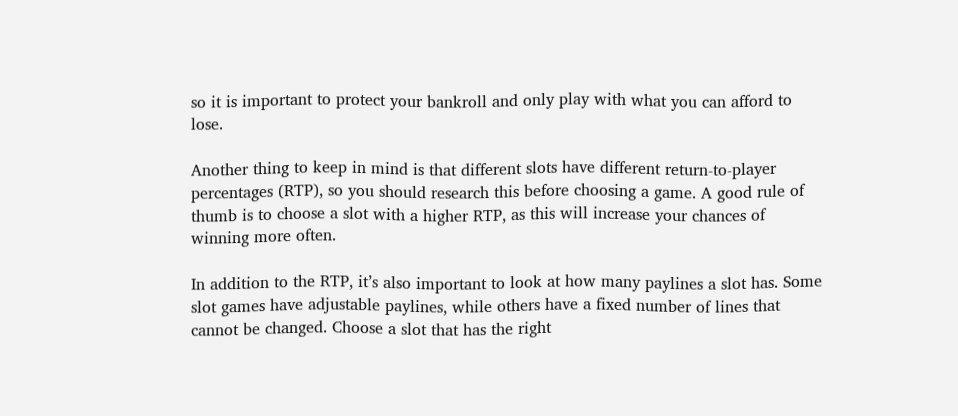so it is important to protect your bankroll and only play with what you can afford to lose.

Another thing to keep in mind is that different slots have different return-to-player percentages (RTP), so you should research this before choosing a game. A good rule of thumb is to choose a slot with a higher RTP, as this will increase your chances of winning more often.

In addition to the RTP, it’s also important to look at how many paylines a slot has. Some slot games have adjustable paylines, while others have a fixed number of lines that cannot be changed. Choose a slot that has the right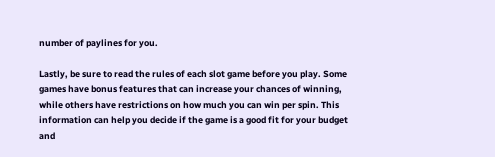number of paylines for you.

Lastly, be sure to read the rules of each slot game before you play. Some games have bonus features that can increase your chances of winning, while others have restrictions on how much you can win per spin. This information can help you decide if the game is a good fit for your budget and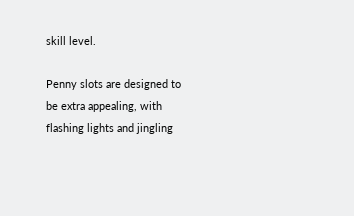skill level.

Penny slots are designed to be extra appealing, with flashing lights and jingling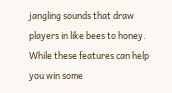jangling sounds that draw players in like bees to honey. While these features can help you win some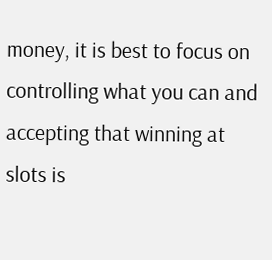money, it is best to focus on controlling what you can and accepting that winning at slots is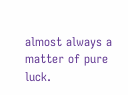almost always a matter of pure luck.